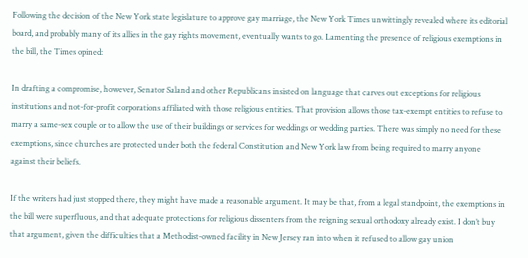Following the decision of the New York state legislature to approve gay marriage, the New York Times unwittingly revealed where its editorial board, and probably many of its allies in the gay rights movement, eventually wants to go. Lamenting the presence of religious exemptions in the bill, the Times opined:

In drafting a compromise, however, Senator Saland and other Republicans insisted on language that carves out exceptions for religious institutions and not-for-profit corporations affiliated with those religious entities. That provision allows those tax-exempt entities to refuse to marry a same-sex couple or to allow the use of their buildings or services for weddings or wedding parties. There was simply no need for these exemptions, since churches are protected under both the federal Constitution and New York law from being required to marry anyone against their beliefs.

If the writers had just stopped there, they might have made a reasonable argument. It may be that, from a legal standpoint, the exemptions in the bill were superfluous, and that adequate protections for religious dissenters from the reigning sexual orthodoxy already exist. I don’t buy that argument, given the difficulties that a Methodist-owned facility in New Jersey ran into when it refused to allow gay union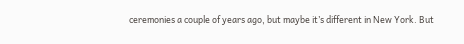ceremonies a couple of years ago, but maybe it’s different in New York. But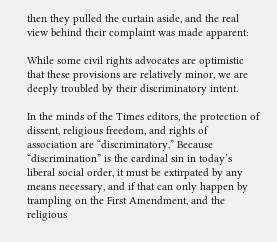then they pulled the curtain aside, and the real view behind their complaint was made apparent:

While some civil rights advocates are optimistic that these provisions are relatively minor, we are deeply troubled by their discriminatory intent.

In the minds of the Times editors, the protection of dissent, religious freedom, and rights of association are “discriminatory.” Because “discrimination” is the cardinal sin in today’s liberal social order, it must be extirpated by any means necessary, and if that can only happen by trampling on the First Amendment, and the religious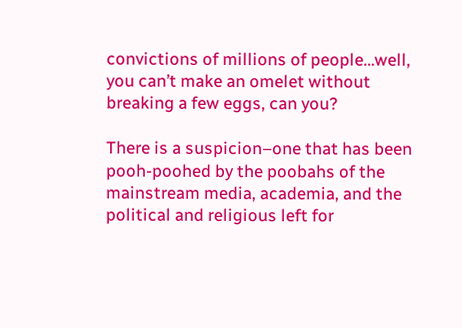convictions of millions of people…well, you can’t make an omelet without breaking a few eggs, can you?

There is a suspicion–one that has been pooh-poohed by the poobahs of the mainstream media, academia, and the political and religious left for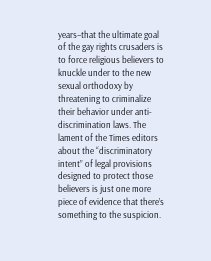years–that the ultimate goal of the gay rights crusaders is to force religious believers to knuckle under to the new sexual orthodoxy by threatening to criminalize their behavior under anti-discrimination laws. The lament of the Times editors about the “discriminatory intent” of legal provisions designed to protect those believers is just one more piece of evidence that there’s something to the suspicion.